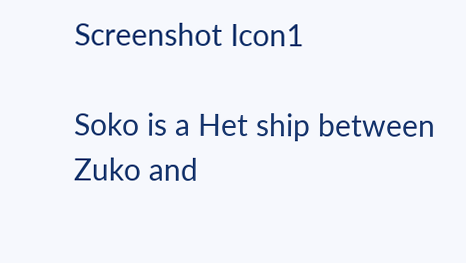Screenshot Icon1

Soko is a Het ship between Zuko and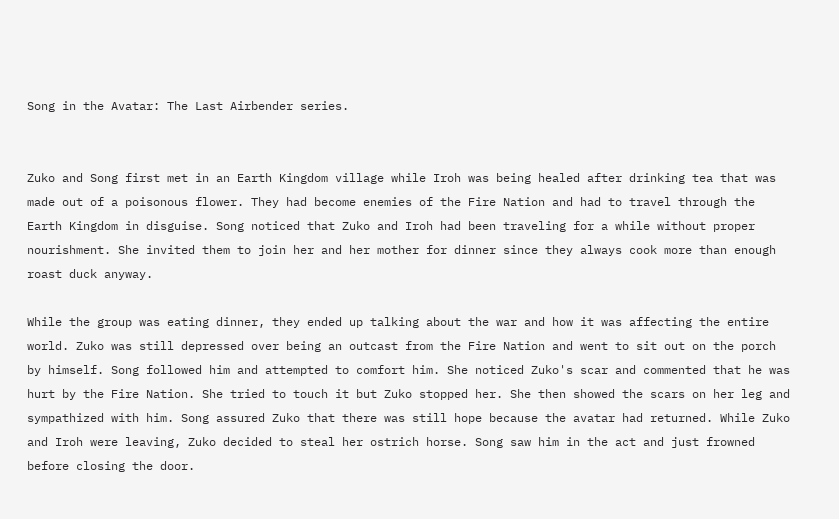Song in the Avatar: The Last Airbender series.


Zuko and Song first met in an Earth Kingdom village while Iroh was being healed after drinking tea that was made out of a poisonous flower. They had become enemies of the Fire Nation and had to travel through the Earth Kingdom in disguise. Song noticed that Zuko and Iroh had been traveling for a while without proper nourishment. She invited them to join her and her mother for dinner since they always cook more than enough roast duck anyway.

While the group was eating dinner, they ended up talking about the war and how it was affecting the entire world. Zuko was still depressed over being an outcast from the Fire Nation and went to sit out on the porch by himself. Song followed him and attempted to comfort him. She noticed Zuko's scar and commented that he was hurt by the Fire Nation. She tried to touch it but Zuko stopped her. She then showed the scars on her leg and sympathized with him. Song assured Zuko that there was still hope because the avatar had returned. While Zuko and Iroh were leaving, Zuko decided to steal her ostrich horse. Song saw him in the act and just frowned before closing the door.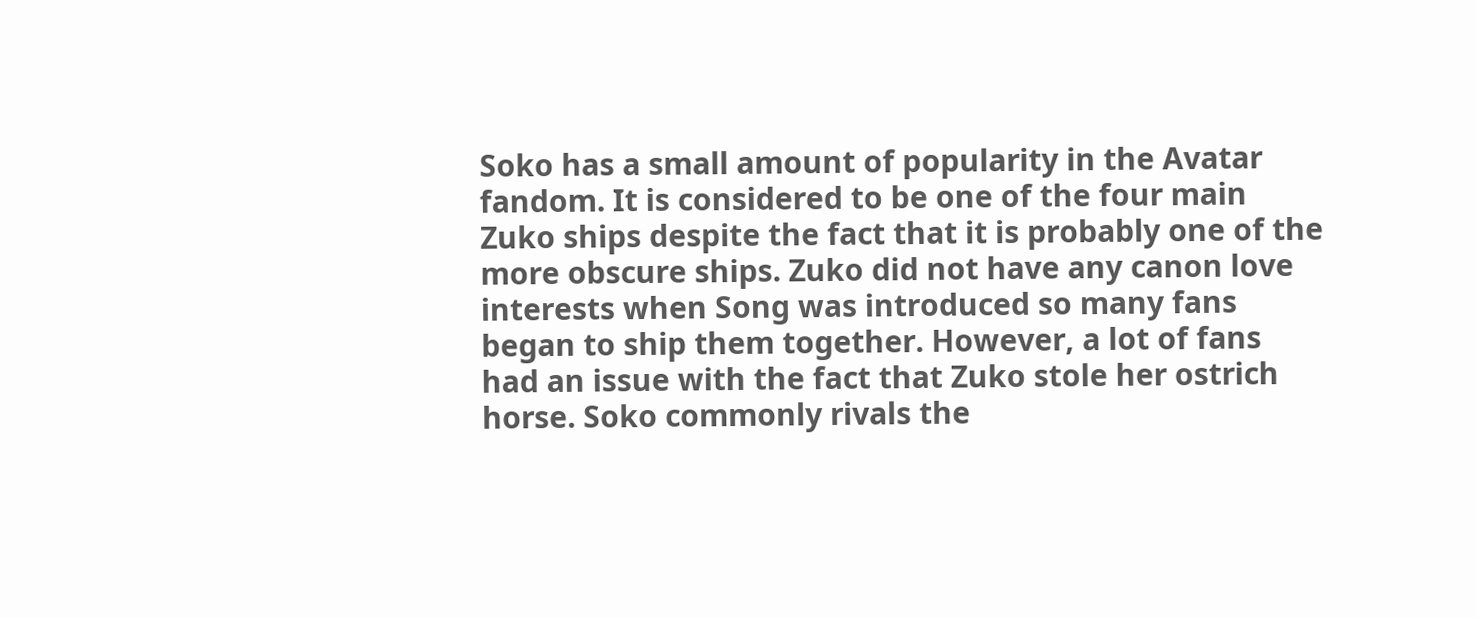Soko has a small amount of popularity in the Avatar fandom. It is considered to be one of the four main Zuko ships despite the fact that it is probably one of the more obscure ships. Zuko did not have any canon love interests when Song was introduced so many fans began to ship them together. However, a lot of fans had an issue with the fact that Zuko stole her ostrich horse. Soko commonly rivals the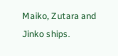Maiko, Zutara and Jinko ships.